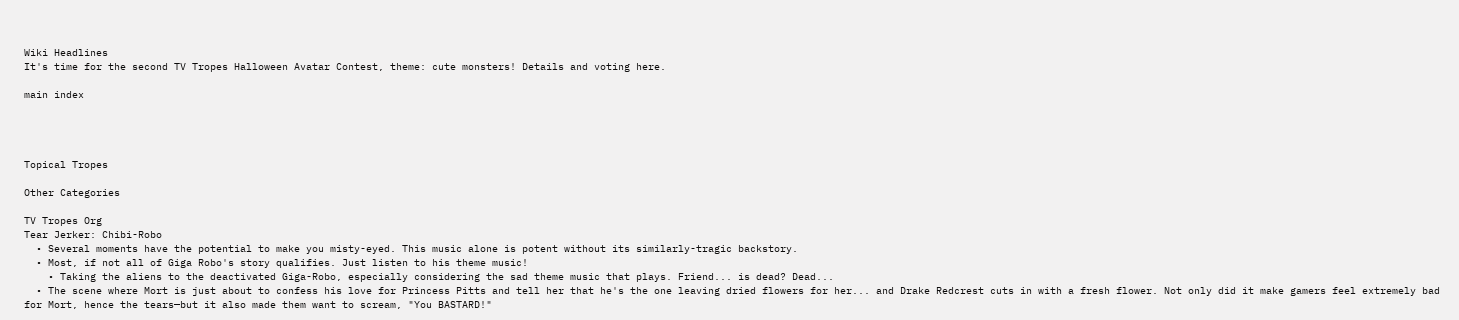Wiki Headlines
It's time for the second TV Tropes Halloween Avatar Contest, theme: cute monsters! Details and voting here.

main index




Topical Tropes

Other Categories

TV Tropes Org
Tear Jerker: Chibi-Robo
  • Several moments have the potential to make you misty-eyed. This music alone is potent without its similarly-tragic backstory.
  • Most, if not all of Giga Robo's story qualifies. Just listen to his theme music!
    • Taking the aliens to the deactivated Giga-Robo, especially considering the sad theme music that plays. Friend... is dead? Dead...
  • The scene where Mort is just about to confess his love for Princess Pitts and tell her that he's the one leaving dried flowers for her... and Drake Redcrest cuts in with a fresh flower. Not only did it make gamers feel extremely bad for Mort, hence the tears—but it also made them want to scream, "You BASTARD!"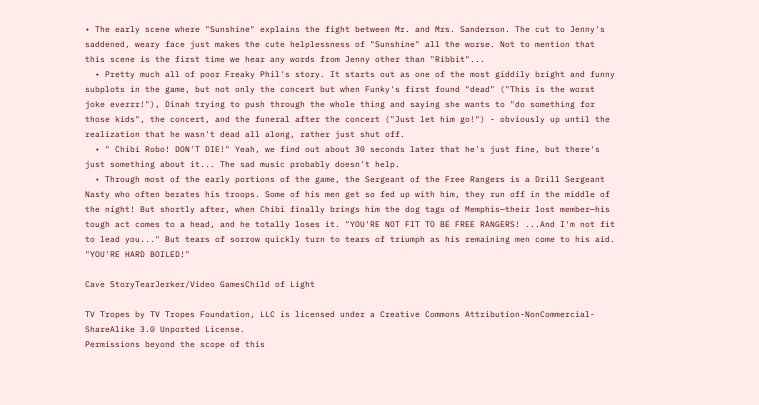• The early scene where "Sunshine" explains the fight between Mr. and Mrs. Sanderson. The cut to Jenny's saddened, weary face just makes the cute helplessness of "Sunshine" all the worse. Not to mention that this scene is the first time we hear any words from Jenny other than "Ribbit"...
  • Pretty much all of poor Freaky Phil's story. It starts out as one of the most giddily bright and funny subplots in the game, but not only the concert but when Funky's first found "dead" ("This is the worst joke everrr!"), Dinah trying to push through the whole thing and saying she wants to "do something for those kids", the concert, and the funeral after the concert ("Just let him go!") - obviously up until the realization that he wasn't dead all along, rather just shut off.
  • " Chibi Robo! DON'T DIE!" Yeah, we find out about 30 seconds later that he's just fine, but there's just something about it... The sad music probably doesn't help.
  • Through most of the early portions of the game, the Sergeant of the Free Rangers is a Drill Sergeant Nasty who often berates his troops. Some of his men get so fed up with him, they run off in the middle of the night! But shortly after, when Chibi finally brings him the dog tags of Memphis—their lost member—his tough act comes to a head, and he totally loses it. "YOU'RE NOT FIT TO BE FREE RANGERS! ...And I'm not fit to lead you..." But tears of sorrow quickly turn to tears of triumph as his remaining men come to his aid. "YOU'RE HARD BOILED!"

Cave StoryTearJerker/Video GamesChild of Light

TV Tropes by TV Tropes Foundation, LLC is licensed under a Creative Commons Attribution-NonCommercial-ShareAlike 3.0 Unported License.
Permissions beyond the scope of this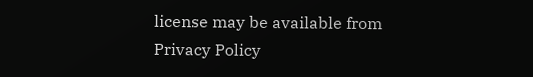license may be available from
Privacy Policy